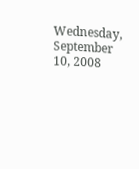Wednesday, September 10, 2008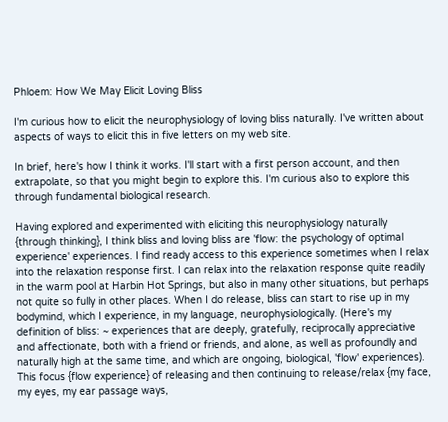Phloem: How We May Elicit Loving Bliss

I'm curious how to elicit the neurophysiology of loving bliss naturally. I've written about aspects of ways to elicit this in five letters on my web site.

In brief, here's how I think it works. I'll start with a first person account, and then extrapolate, so that you might begin to explore this. I'm curious also to explore this through fundamental biological research.

Having explored and experimented with eliciting this neurophysiology naturally {through thinking}, I think bliss and loving bliss are 'flow: the psychology of optimal experience' experiences. I find ready access to this experience sometimes when I relax into the relaxation response first. I can relax into the relaxation response quite readily in the warm pool at Harbin Hot Springs, but also in many other situations, but perhaps not quite so fully in other places. When I do release, bliss can start to rise up in my bodymind, which I experience, in my language, neurophysiologically. (Here's my definition of bliss: ~ experiences that are deeply, gratefully, reciprocally appreciative and affectionate, both with a friend or friends, and alone, as well as profoundly and naturally high at the same time, and which are ongoing, biological, 'flow' experiences). This focus {flow experience} of releasing and then continuing to release/relax {my face, my eyes, my ear passage ways,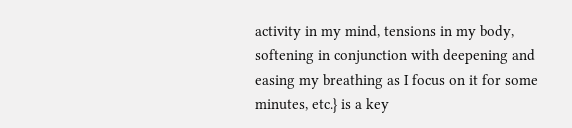activity in my mind, tensions in my body, softening in conjunction with deepening and easing my breathing as I focus on it for some minutes, etc.} is a key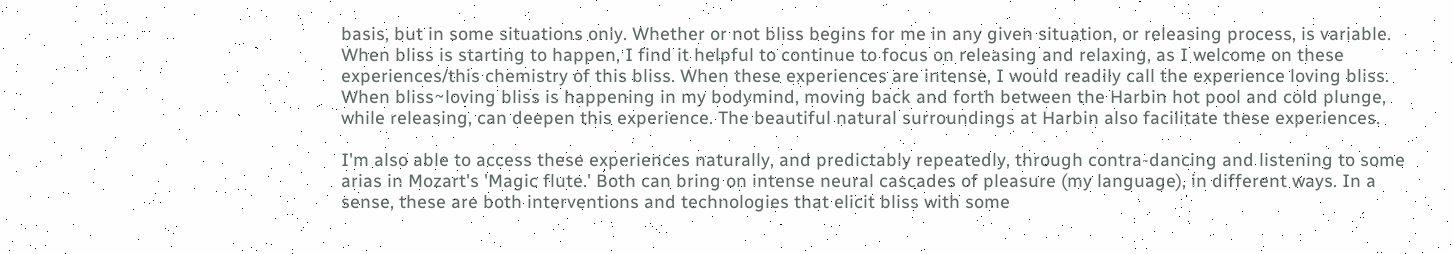basis, but in some situations only. Whether or not bliss begins for me in any given situation, or releasing process, is variable. When bliss is starting to happen, I find it helpful to continue to focus on releasing and relaxing, as I welcome on these experiences/this chemistry of this bliss. When these experiences are intense, I would readily call the experience loving bliss. When bliss~loving bliss is happening in my bodymind, moving back and forth between the Harbin hot pool and cold plunge, while releasing, can deepen this experience. The beautiful natural surroundings at Harbin also facilitate these experiences.

I'm also able to access these experiences naturally, and predictably repeatedly, through contra-dancing and listening to some arias in Mozart's 'Magic flute.' Both can bring on intense neural cascades of pleasure (my language), in different ways. In a sense, these are both interventions and technologies that elicit bliss with some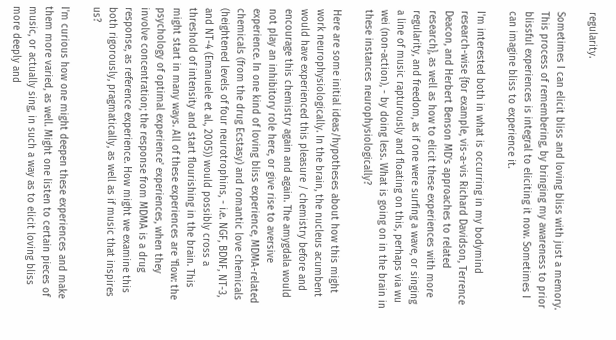regularity.

Sometimes I can elicit bliss and loving bliss with just a memory. This process of remembering, by bringing my awareness to prior blissful experiences is integral to eliciting it now. Sometimes I can imagine bliss to experience it.

I'm interested both in what is occurring in my bodymind research-wise {for example, vis-a-vis Richard Davidson, Terrence Deacon, and Herbert Benson MD's approaches to related research}, as well as how to elicit these experiences with more regularity, and freedom, as if one were surfing a wave, or singing a line of music rapturously and floating on this, perhaps via wu wei (non-action), - by doing less. What is going on in the brain in these instances neurophysiologically?

Here are some initial ideas/hypotheses about how this might work neurophysiologically. In the brain, the nucleus acumbent would have experienced this pleasure / chemistry before and encourage this chemistry again and again. The amygdala would not play an inhibitory role here, or give rise to aversive experience. In one kind of loving bliss experience, MDMA-related chemicals (from the drug Ecstasy) and romantic love chemicals (heightened levels of four neurotrophins, - i.e. NGF, BDNF, NT-3, and NT-4 (Emanuele et al., 2005)) would possibly cross a threshold of intensity and start flourishing in the brain. This might start in many ways. All of these experiences are 'flow: the psychology of optimal experience' experiences, when they involve concentration; the response from MDMA is a drug response, as reference experience. How might we examine this both rigorously, pragmatically, as well as if music that inspires us?

I'm curious how one might deepen these experiences and make them more varied, as well. Might one listen to certain pieces of music, or actually sing, in such a way as to elicit loving bliss more deeply and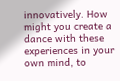innovatively. How might you create a dance with these experiences in your own mind, to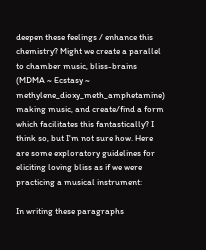deepen these feelings / enhance this chemistry? Might we create a parallel to chamber music, bliss-brains (MDMA ~ Ecstasy ~ methylene_dioxy_meth_amphetamine) making music, and create/find a form which facilitates this fantastically? I think so, but I'm not sure how. Here are some exploratory guidelines for eliciting loving bliss as if we were practicing a musical instrument:

In writing these paragraphs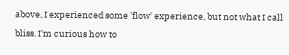above, I experienced some 'flow' experience, but not what I call bliss. I'm curious how to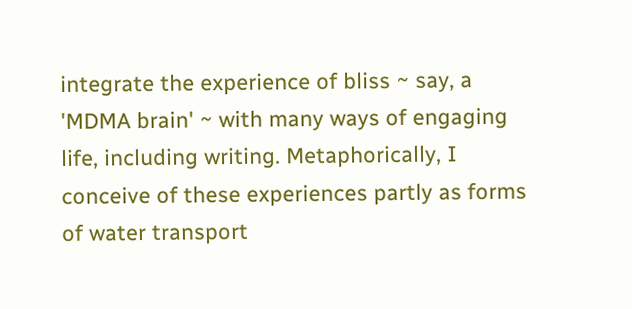integrate the experience of bliss ~ say, a 'MDMA brain' ~ with many ways of engaging life, including writing. Metaphorically, I conceive of these experiences partly as forms of water transport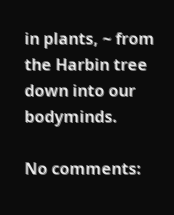in plants, ~ from the Harbin tree down into our bodyminds.

No comments: